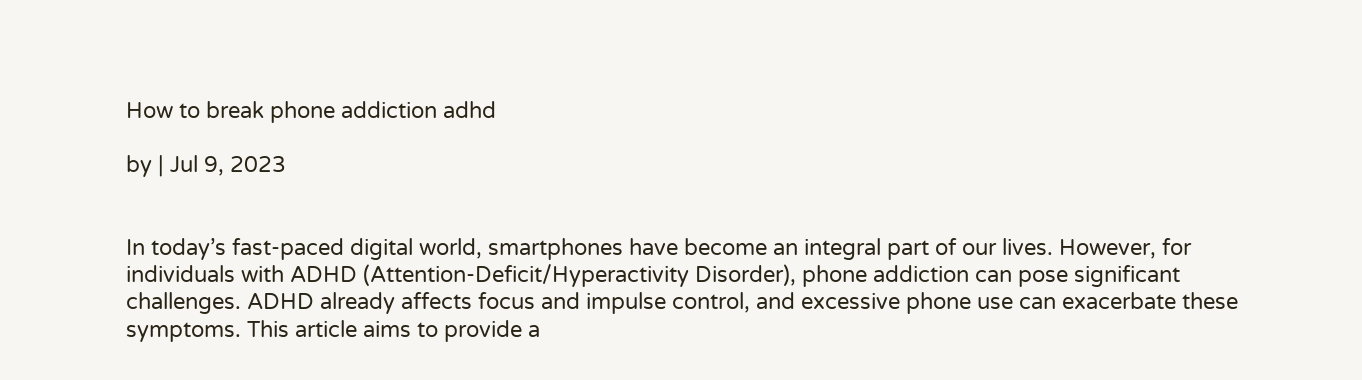How to break phone addiction adhd

by | Jul 9, 2023


In today’s fast-paced digital world, smartphones have become an integral part of our lives. However, for individuals with ADHD (Attention-Deficit/Hyperactivity Disorder), phone addiction can pose significant challenges. ADHD already affects focus and impulse control, and excessive phone use can exacerbate these symptoms. This article aims to provide a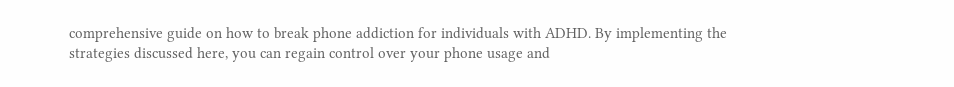comprehensive guide on how to break phone addiction for individuals with ADHD. By implementing the strategies discussed here, you can regain control over your phone usage and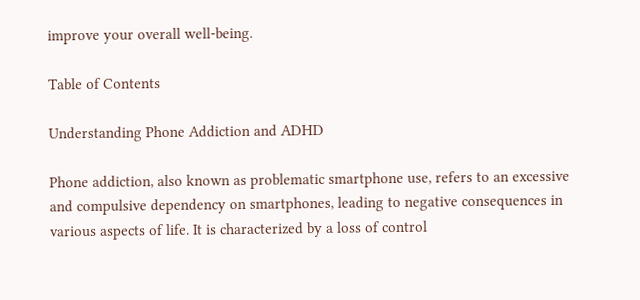improve your overall well-being.

Table of Contents

Understanding Phone Addiction and ADHD

Phone addiction, also known as problematic smartphone use, refers to an excessive and compulsive dependency on smartphones, leading to negative consequences in various aspects of life. It is characterized by a loss of control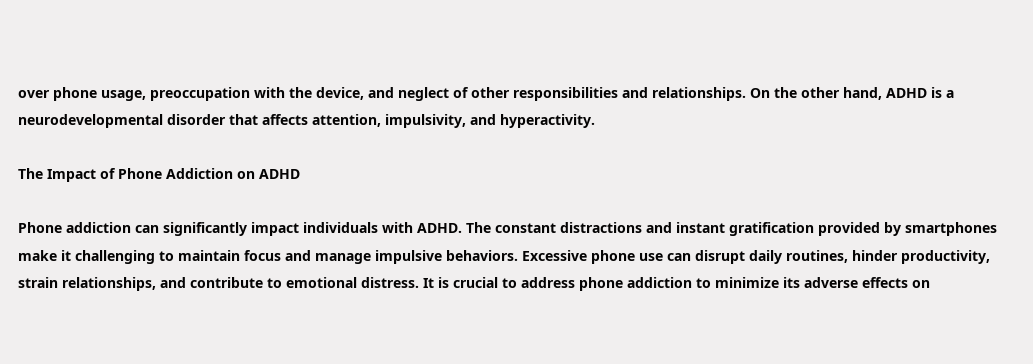over phone usage, preoccupation with the device, and neglect of other responsibilities and relationships. On the other hand, ADHD is a neurodevelopmental disorder that affects attention, impulsivity, and hyperactivity.

The Impact of Phone Addiction on ADHD

Phone addiction can significantly impact individuals with ADHD. The constant distractions and instant gratification provided by smartphones make it challenging to maintain focus and manage impulsive behaviors. Excessive phone use can disrupt daily routines, hinder productivity, strain relationships, and contribute to emotional distress. It is crucial to address phone addiction to minimize its adverse effects on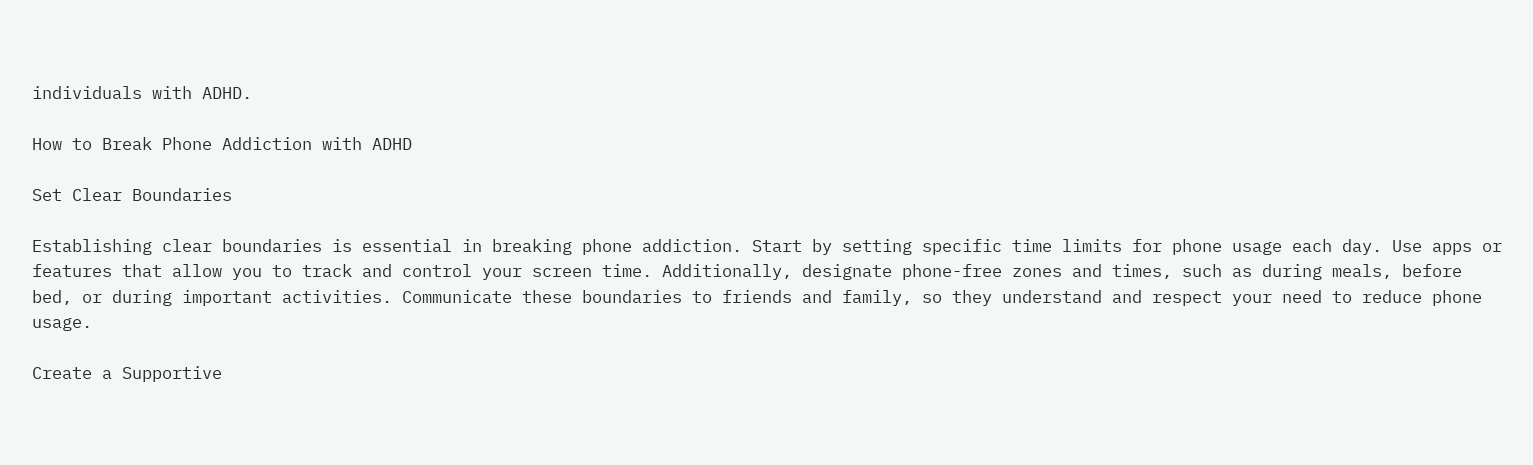individuals with ADHD.

How to Break Phone Addiction with ADHD

Set Clear Boundaries

Establishing clear boundaries is essential in breaking phone addiction. Start by setting specific time limits for phone usage each day. Use apps or features that allow you to track and control your screen time. Additionally, designate phone-free zones and times, such as during meals, before bed, or during important activities. Communicate these boundaries to friends and family, so they understand and respect your need to reduce phone usage.

Create a Supportive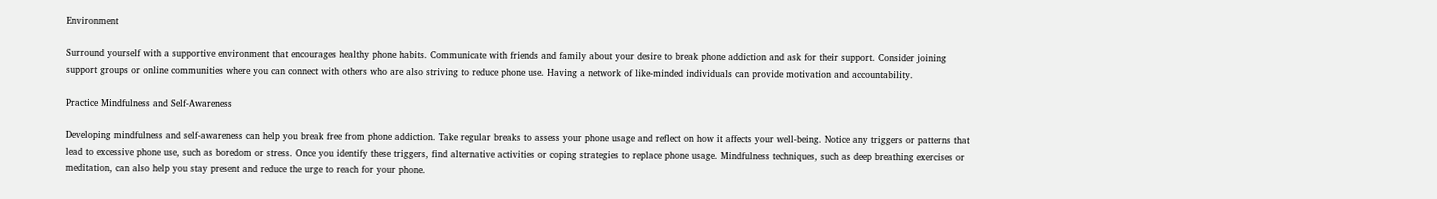Environment

Surround yourself with a supportive environment that encourages healthy phone habits. Communicate with friends and family about your desire to break phone addiction and ask for their support. Consider joining support groups or online communities where you can connect with others who are also striving to reduce phone use. Having a network of like-minded individuals can provide motivation and accountability.

Practice Mindfulness and Self-Awareness

Developing mindfulness and self-awareness can help you break free from phone addiction. Take regular breaks to assess your phone usage and reflect on how it affects your well-being. Notice any triggers or patterns that lead to excessive phone use, such as boredom or stress. Once you identify these triggers, find alternative activities or coping strategies to replace phone usage. Mindfulness techniques, such as deep breathing exercises or meditation, can also help you stay present and reduce the urge to reach for your phone.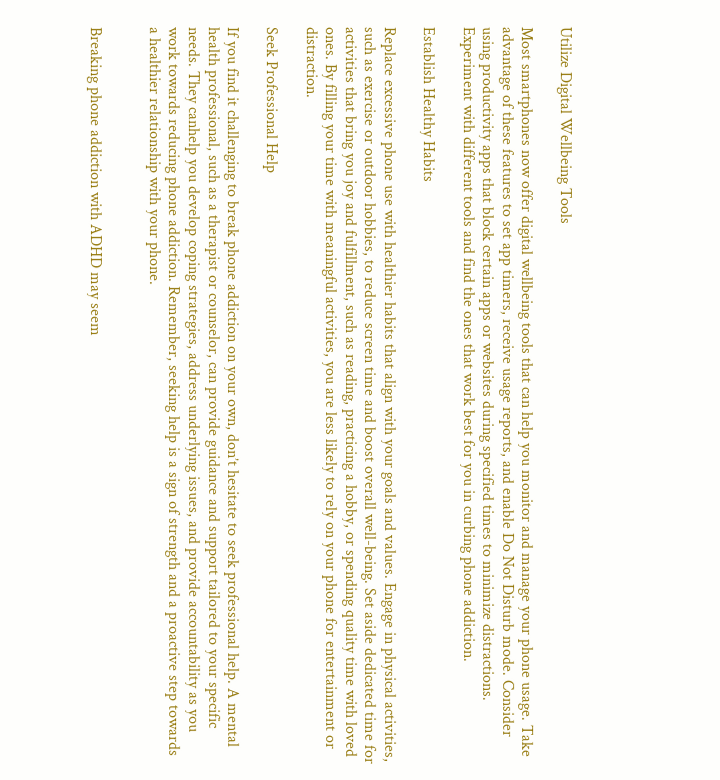Utilize Digital Wellbeing Tools

Most smartphones now offer digital wellbeing tools that can help you monitor and manage your phone usage. Take advantage of these features to set app timers, receive usage reports, and enable Do Not Disturb mode. Consider using productivity apps that block certain apps or websites during specified times to minimize distractions. Experiment with different tools and find the ones that work best for you in curbing phone addiction.

Establish Healthy Habits

Replace excessive phone use with healthier habits that align with your goals and values. Engage in physical activities, such as exercise or outdoor hobbies, to reduce screen time and boost overall well-being. Set aside dedicated time for activities that bring you joy and fulfillment, such as reading, practicing a hobby, or spending quality time with loved ones. By filling your time with meaningful activities, you are less likely to rely on your phone for entertainment or distraction.

Seek Professional Help

If you find it challenging to break phone addiction on your own, don’t hesitate to seek professional help. A mental health professional, such as a therapist or counselor, can provide guidance and support tailored to your specific needs. They canhelp you develop coping strategies, address underlying issues, and provide accountability as you work towards reducing phone addiction. Remember, seeking help is a sign of strength and a proactive step towards a healthier relationship with your phone.


Breaking phone addiction with ADHD may seem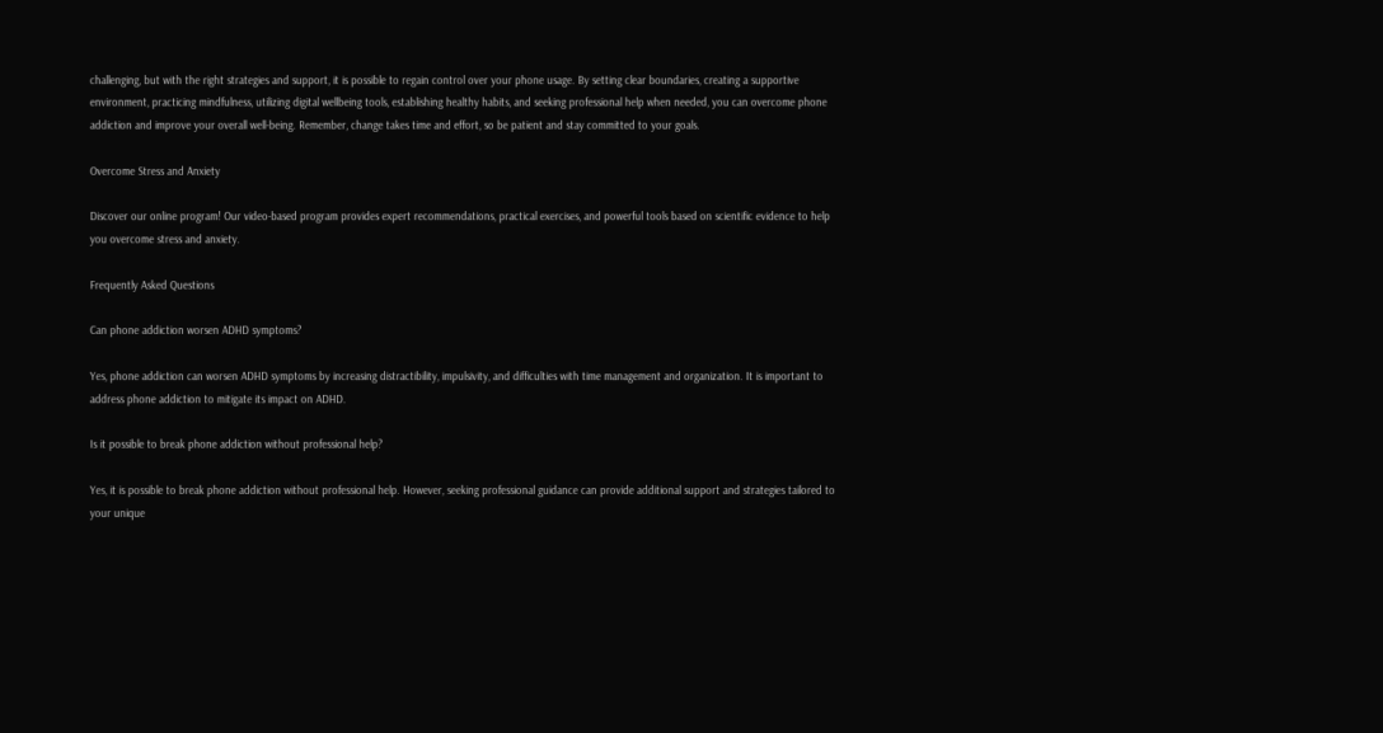challenging, but with the right strategies and support, it is possible to regain control over your phone usage. By setting clear boundaries, creating a supportive environment, practicing mindfulness, utilizing digital wellbeing tools, establishing healthy habits, and seeking professional help when needed, you can overcome phone addiction and improve your overall well-being. Remember, change takes time and effort, so be patient and stay committed to your goals.

Overcome Stress and Anxiety

Discover our online program! Our video-based program provides expert recommendations, practical exercises, and powerful tools based on scientific evidence to help you overcome stress and anxiety.

Frequently Asked Questions

Can phone addiction worsen ADHD symptoms?

Yes, phone addiction can worsen ADHD symptoms by increasing distractibility, impulsivity, and difficulties with time management and organization. It is important to address phone addiction to mitigate its impact on ADHD.

Is it possible to break phone addiction without professional help?

Yes, it is possible to break phone addiction without professional help. However, seeking professional guidance can provide additional support and strategies tailored to your unique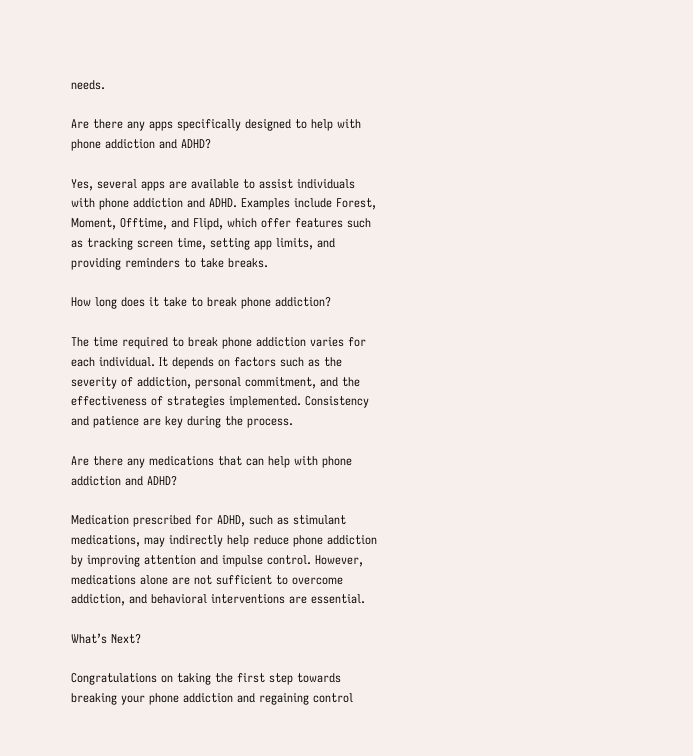needs.

Are there any apps specifically designed to help with phone addiction and ADHD?

Yes, several apps are available to assist individuals with phone addiction and ADHD. Examples include Forest, Moment, Offtime, and Flipd, which offer features such as tracking screen time, setting app limits, and providing reminders to take breaks.

How long does it take to break phone addiction?

The time required to break phone addiction varies for each individual. It depends on factors such as the severity of addiction, personal commitment, and the effectiveness of strategies implemented. Consistency and patience are key during the process.

Are there any medications that can help with phone addiction and ADHD?

Medication prescribed for ADHD, such as stimulant medications, may indirectly help reduce phone addiction by improving attention and impulse control. However, medications alone are not sufficient to overcome addiction, and behavioral interventions are essential.

What’s Next?

Congratulations on taking the first step towards breaking your phone addiction and regaining control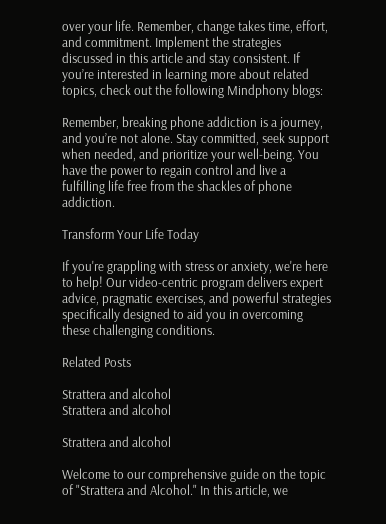over your life. Remember, change takes time, effort, and commitment. Implement the strategies discussed in this article and stay consistent. If you’re interested in learning more about related topics, check out the following Mindphony blogs:

Remember, breaking phone addiction is a journey, and you’re not alone. Stay committed, seek support when needed, and prioritize your well-being. You have the power to regain control and live a fulfilling life free from the shackles of phone addiction.

Transform Your Life Today

If you're grappling with stress or anxiety, we're here to help! Our video-centric program delivers expert advice, pragmatic exercises, and powerful strategies specifically designed to aid you in overcoming these challenging conditions.

Related Posts

Strattera and alcohol
Strattera and alcohol

Strattera and alcohol

Welcome to our comprehensive guide on the topic of "Strattera and Alcohol." In this article, we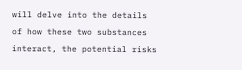will delve into the details of how these two substances interact, the potential risks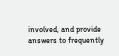involved, and provide answers to frequently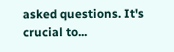asked questions. It's crucial to...